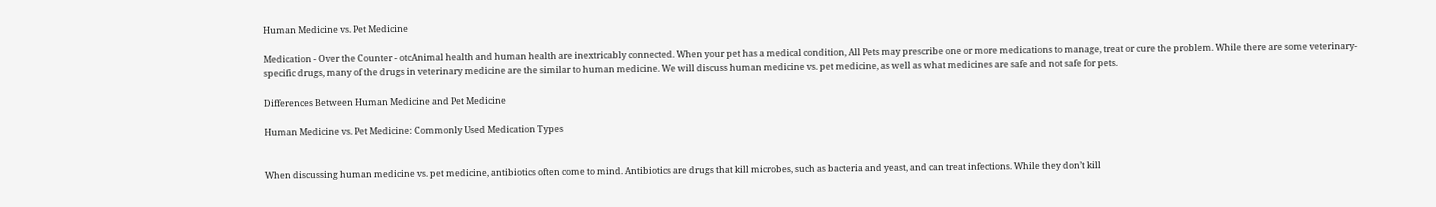Human Medicine vs. Pet Medicine

Medication - Over the Counter - otcAnimal health and human health are inextricably connected. When your pet has a medical condition, All Pets may prescribe one or more medications to manage, treat or cure the problem. While there are some veterinary-specific drugs, many of the drugs in veterinary medicine are the similar to human medicine. We will discuss human medicine vs. pet medicine, as well as what medicines are safe and not safe for pets.

Differences Between Human Medicine and Pet Medicine

Human Medicine vs. Pet Medicine: Commonly Used Medication Types


When discussing human medicine vs. pet medicine, antibiotics often come to mind. Antibiotics are drugs that kill microbes, such as bacteria and yeast, and can treat infections. While they don’t kill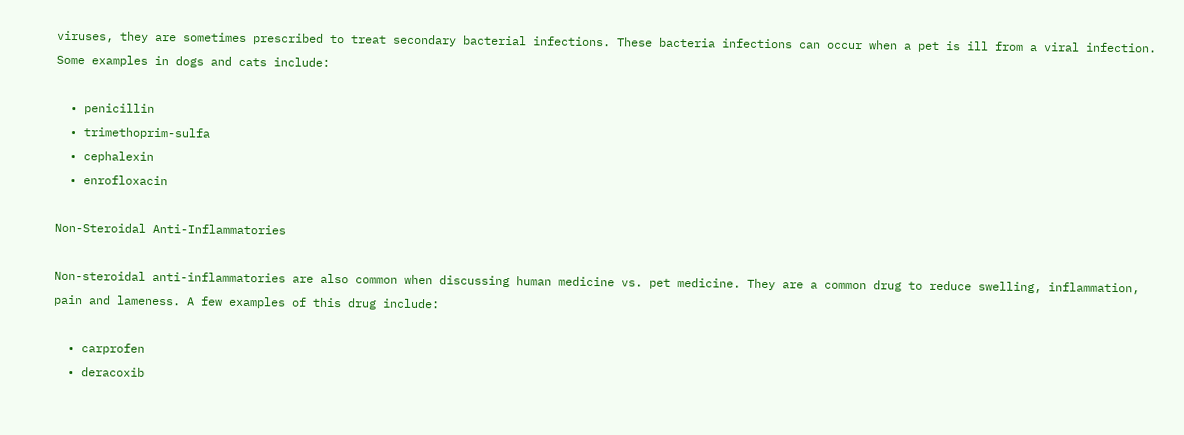viruses, they are sometimes prescribed to treat secondary bacterial infections. These bacteria infections can occur when a pet is ill from a viral infection. Some examples in dogs and cats include:

  • penicillin
  • trimethoprim-sulfa
  • cephalexin
  • enrofloxacin

Non-Steroidal Anti-Inflammatories

Non-steroidal anti-inflammatories are also common when discussing human medicine vs. pet medicine. They are a common drug to reduce swelling, inflammation, pain and lameness. A few examples of this drug include:

  • carprofen
  • deracoxib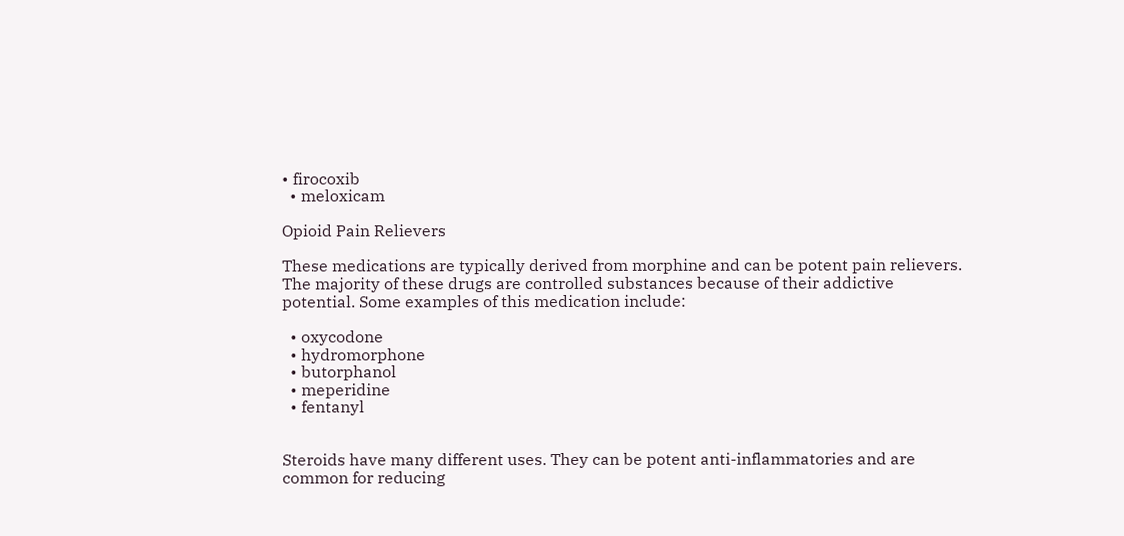• firocoxib
  • meloxicam

Opioid Pain Relievers

These medications are typically derived from morphine and can be potent pain relievers. The majority of these drugs are controlled substances because of their addictive potential. Some examples of this medication include:

  • oxycodone
  • hydromorphone
  • butorphanol
  • meperidine
  • fentanyl


Steroids have many different uses. They can be potent anti-inflammatories and are common for reducing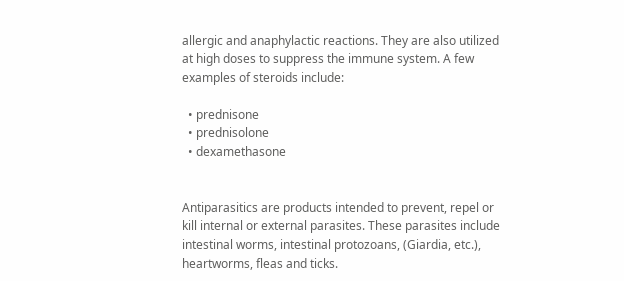allergic and anaphylactic reactions. They are also utilized at high doses to suppress the immune system. A few examples of steroids include:

  • prednisone
  • prednisolone
  • dexamethasone


Antiparasitics are products intended to prevent, repel or kill internal or external parasites. These parasites include intestinal worms, intestinal protozoans, (Giardia, etc.), heartworms, fleas and ticks.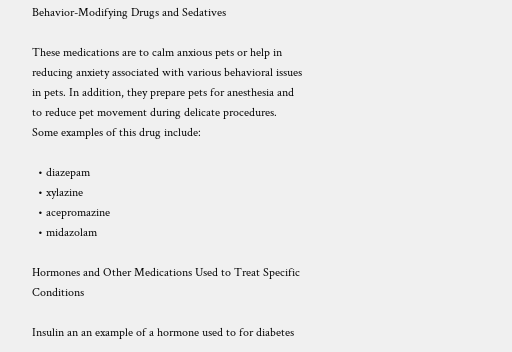Behavior-Modifying Drugs and Sedatives

These medications are to calm anxious pets or help in reducing anxiety associated with various behavioral issues in pets. In addition, they prepare pets for anesthesia and to reduce pet movement during delicate procedures. Some examples of this drug include:

  • diazepam
  • xylazine
  • acepromazine
  • midazolam

Hormones and Other Medications Used to Treat Specific Conditions

Insulin an an example of a hormone used to for diabetes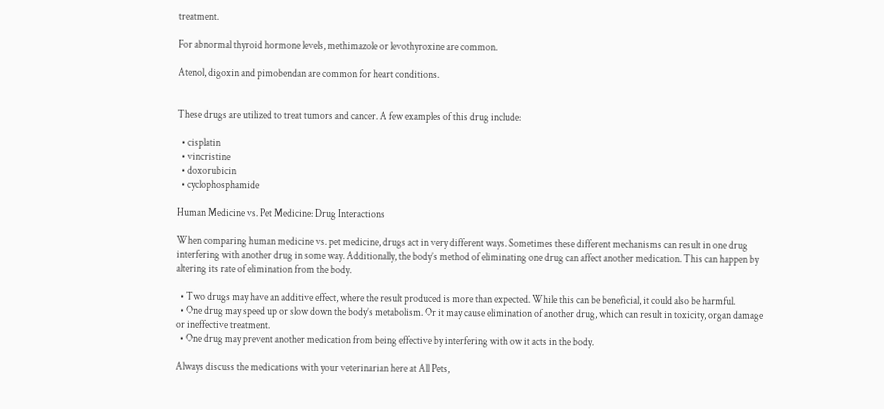treatment.

For abnormal thyroid hormone levels, methimazole or levothyroxine are common.

Atenol, digoxin and pimobendan are common for heart conditions.


These drugs are utilized to treat tumors and cancer. A few examples of this drug include:

  • cisplatin
  • vincristine
  • doxorubicin
  • cyclophosphamide

Human Medicine vs. Pet Medicine: Drug Interactions

When comparing human medicine vs. pet medicine, drugs act in very different ways. Sometimes these different mechanisms can result in one drug interfering with another drug in some way. Additionally, the body’s method of eliminating one drug can affect another medication. This can happen by altering its rate of elimination from the body.

  • Two drugs may have an additive effect, where the result produced is more than expected. While this can be beneficial, it could also be harmful.
  • One drug may speed up or slow down the body’s metabolism. Or it may cause elimination of another drug, which can result in toxicity, organ damage or ineffective treatment.
  • One drug may prevent another medication from being effective by interfering with ow it acts in the body.

Always discuss the medications with your veterinarian here at All Pets,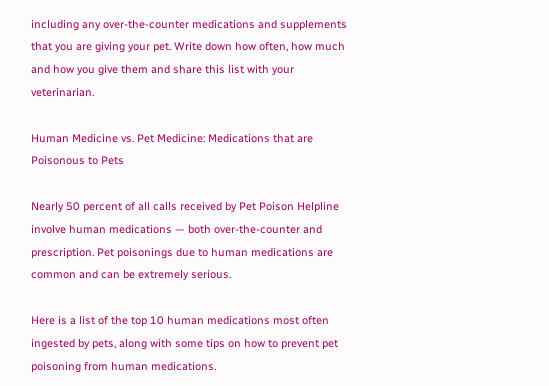including any over-the-counter medications and supplements that you are giving your pet. Write down how often, how much and how you give them and share this list with your veterinarian.

Human Medicine vs. Pet Medicine: Medications that are Poisonous to Pets

Nearly 50 percent of all calls received by Pet Poison Helpline involve human medications — both over-the-counter and prescription. Pet poisonings due to human medications are common and can be extremely serious.

Here is a list of the top 10 human medications most often ingested by pets, along with some tips on how to prevent pet poisoning from human medications.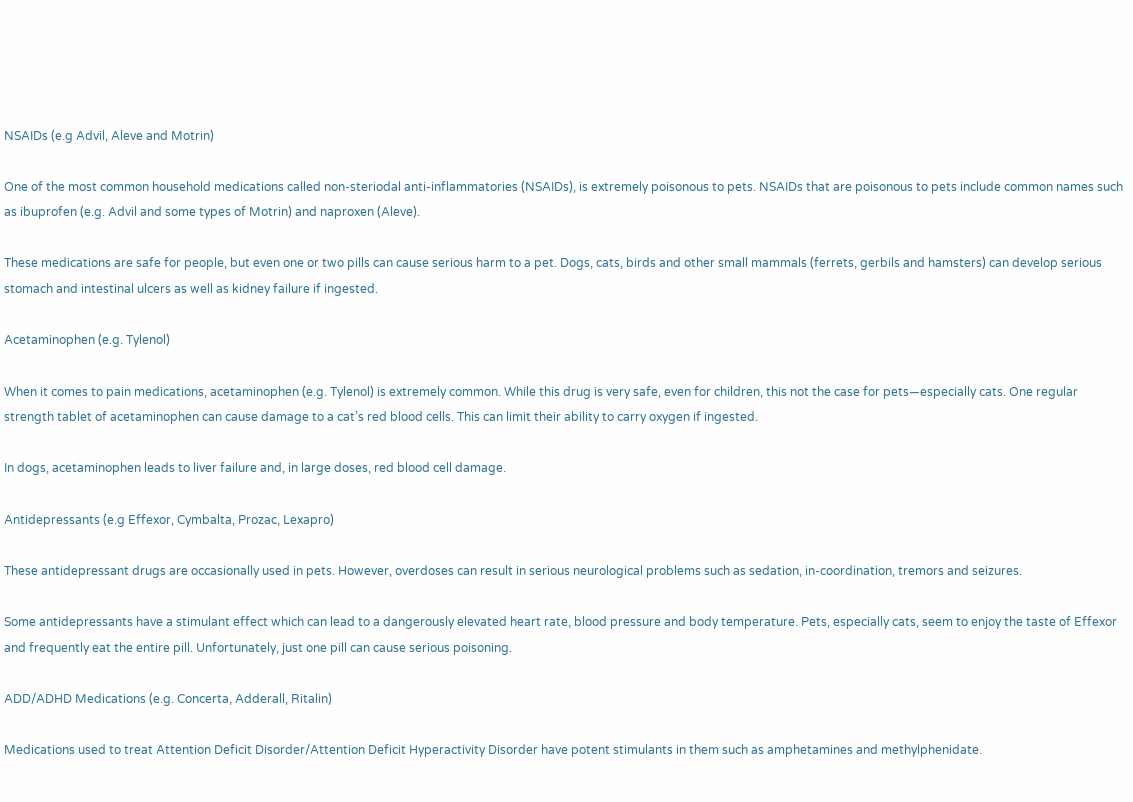NSAIDs (e.g Advil, Aleve and Motrin)

One of the most common household medications called non-steriodal anti-inflammatories (NSAIDs), is extremely poisonous to pets. NSAIDs that are poisonous to pets include common names such as ibuprofen (e.g. Advil and some types of Motrin) and naproxen (Aleve).

These medications are safe for people, but even one or two pills can cause serious harm to a pet. Dogs, cats, birds and other small mammals (ferrets, gerbils and hamsters) can develop serious stomach and intestinal ulcers as well as kidney failure if ingested.

Acetaminophen (e.g. Tylenol)

When it comes to pain medications, acetaminophen (e.g. Tylenol) is extremely common. While this drug is very safe, even for children, this not the case for pets—especially cats. One regular strength tablet of acetaminophen can cause damage to a cat’s red blood cells. This can limit their ability to carry oxygen if ingested.

In dogs, acetaminophen leads to liver failure and, in large doses, red blood cell damage.

Antidepressants (e.g Effexor, Cymbalta, Prozac, Lexapro)

These antidepressant drugs are occasionally used in pets. However, overdoses can result in serious neurological problems such as sedation, in-coordination, tremors and seizures.

Some antidepressants have a stimulant effect which can lead to a dangerously elevated heart rate, blood pressure and body temperature. Pets, especially cats, seem to enjoy the taste of Effexor and frequently eat the entire pill. Unfortunately, just one pill can cause serious poisoning.

ADD/ADHD Medications (e.g. Concerta, Adderall, Ritalin)

Medications used to treat Attention Deficit Disorder/Attention Deficit Hyperactivity Disorder have potent stimulants in them such as amphetamines and methylphenidate.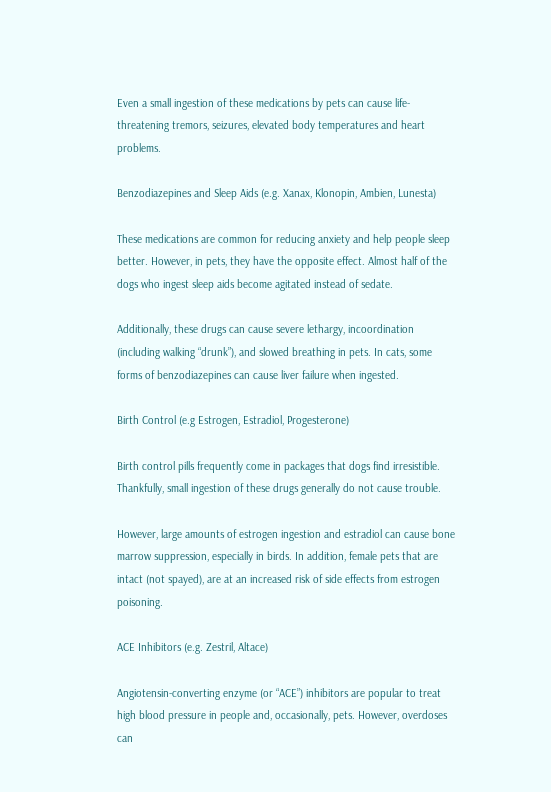Even a small ingestion of these medications by pets can cause life-threatening tremors, seizures, elevated body temperatures and heart problems.

Benzodiazepines and Sleep Aids (e.g. Xanax, Klonopin, Ambien, Lunesta)

These medications are common for reducing anxiety and help people sleep better. However, in pets, they have the opposite effect. Almost half of the dogs who ingest sleep aids become agitated instead of sedate.

Additionally, these drugs can cause severe lethargy, incoordination (including walking “drunk”), and slowed breathing in pets. In cats, some forms of benzodiazepines can cause liver failure when ingested.

Birth Control (e.g Estrogen, Estradiol, Progesterone)

Birth control pills frequently come in packages that dogs find irresistible. Thankfully, small ingestion of these drugs generally do not cause trouble.

However, large amounts of estrogen ingestion and estradiol can cause bone marrow suppression, especially in birds. In addition, female pets that are intact (not spayed), are at an increased risk of side effects from estrogen poisoning.

ACE Inhibitors (e.g. Zestril, Altace)

Angiotensin-converting enzyme (or “ACE”) inhibitors are popular to treat high blood pressure in people and, occasionally, pets. However, overdoses can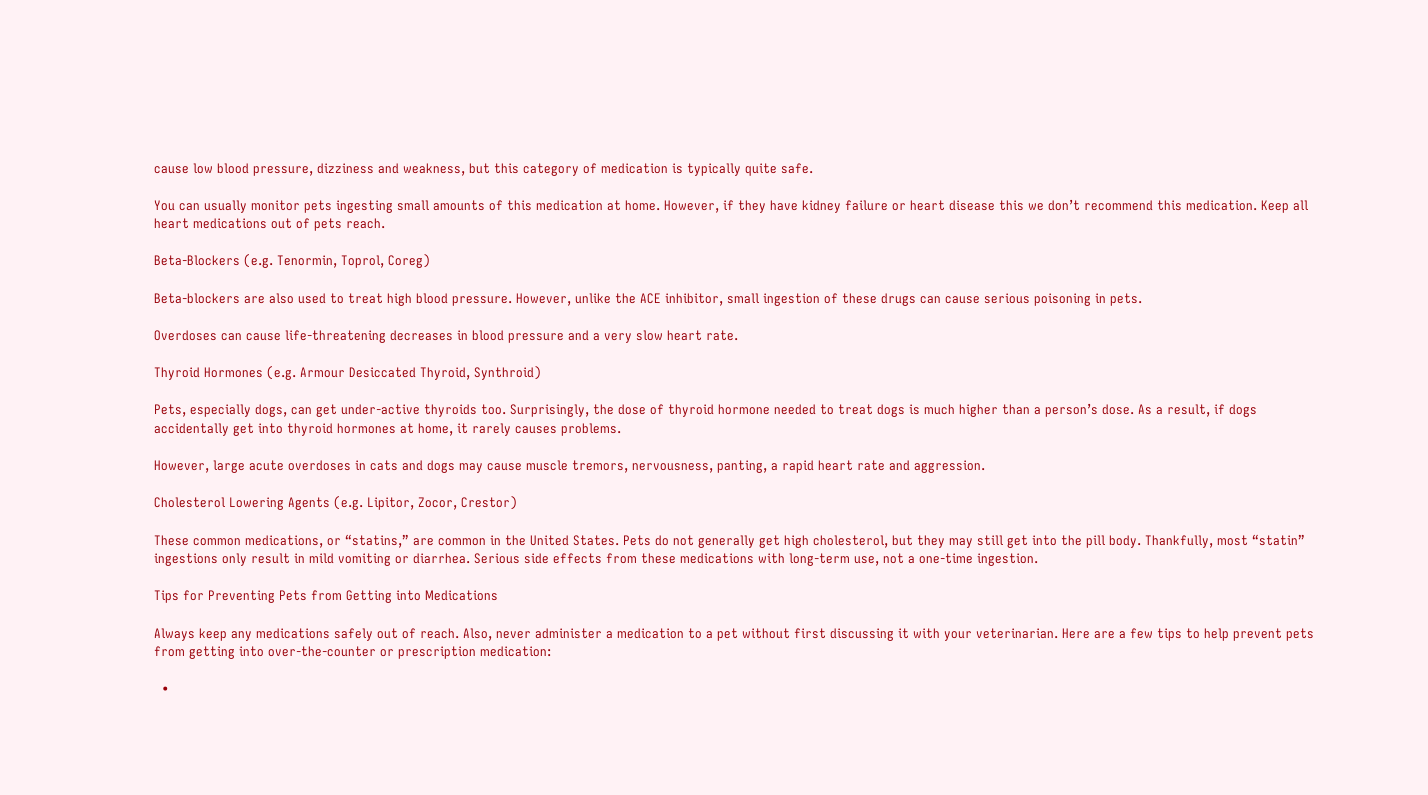cause low blood pressure, dizziness and weakness, but this category of medication is typically quite safe.

You can usually monitor pets ingesting small amounts of this medication at home. However, if they have kidney failure or heart disease this we don’t recommend this medication. Keep all heart medications out of pets reach.

Beta-Blockers (e.g. Tenormin, Toprol, Coreg)

Beta-blockers are also used to treat high blood pressure. However, unlike the ACE inhibitor, small ingestion of these drugs can cause serious poisoning in pets.

Overdoses can cause life-threatening decreases in blood pressure and a very slow heart rate.

Thyroid Hormones (e.g. Armour Desiccated Thyroid, Synthroid)

Pets, especially dogs, can get under-active thyroids too. Surprisingly, the dose of thyroid hormone needed to treat dogs is much higher than a person’s dose. As a result, if dogs accidentally get into thyroid hormones at home, it rarely causes problems.

However, large acute overdoses in cats and dogs may cause muscle tremors, nervousness, panting, a rapid heart rate and aggression.

Cholesterol Lowering Agents (e.g. Lipitor, Zocor, Crestor)

These common medications, or “statins,” are common in the United States. Pets do not generally get high cholesterol, but they may still get into the pill body. Thankfully, most “statin” ingestions only result in mild vomiting or diarrhea. Serious side effects from these medications with long-term use, not a one-time ingestion.

Tips for Preventing Pets from Getting into Medications

Always keep any medications safely out of reach. Also, never administer a medication to a pet without first discussing it with your veterinarian. Here are a few tips to help prevent pets from getting into over-the-counter or prescription medication:

  •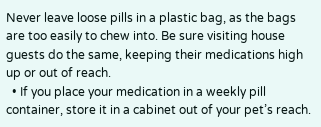Never leave loose pills in a plastic bag, as the bags are too easily to chew into. Be sure visiting house guests do the same, keeping their medications high up or out of reach.
  • If you place your medication in a weekly pill container, store it in a cabinet out of your pet’s reach.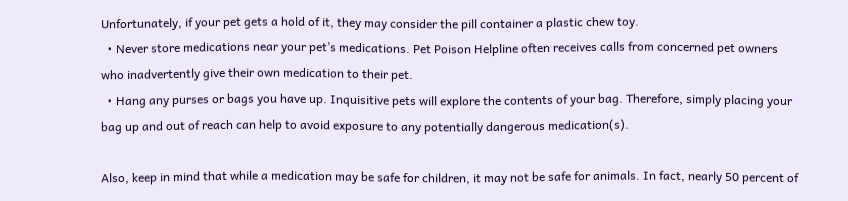Unfortunately, if your pet gets a hold of it, they may consider the pill container a plastic chew toy.
  • Never store medications near your pet’s medications. Pet Poison Helpline often receives calls from concerned pet owners who inadvertently give their own medication to their pet.
  • Hang any purses or bags you have up. Inquisitive pets will explore the contents of your bag. Therefore, simply placing your bag up and out of reach can help to avoid exposure to any potentially dangerous medication(s).

Also, keep in mind that while a medication may be safe for children, it may not be safe for animals. In fact, nearly 50 percent of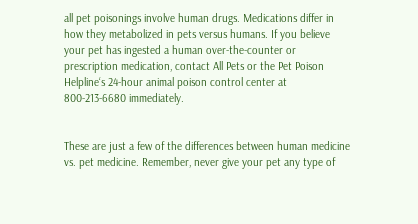all pet poisonings involve human drugs. Medications differ in how they metabolized in pets versus humans. If you believe your pet has ingested a human over-the-counter or prescription medication, contact All Pets or the Pet Poison Helpline‘s 24-hour animal poison control center at 800-213-6680 immediately.


These are just a few of the differences between human medicine vs. pet medicine. Remember, never give your pet any type of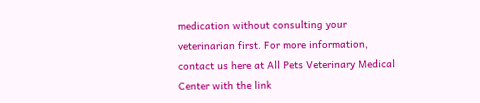medication without consulting your veterinarian first. For more information, contact us here at All Pets Veterinary Medical Center with the link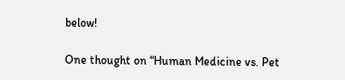below!

One thought on “Human Medicine vs. Pet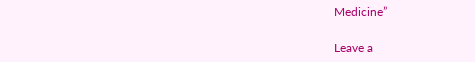Medicine”

Leave a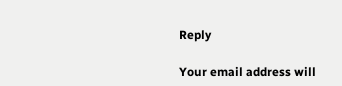Reply

Your email address will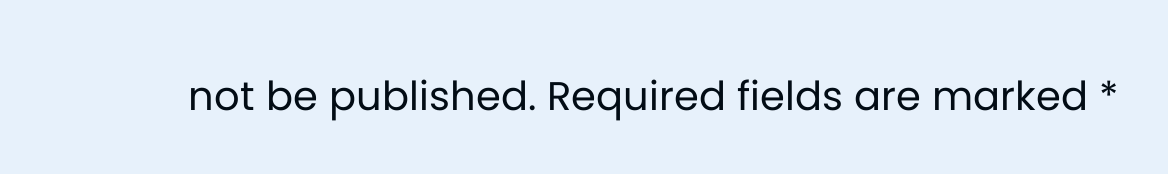not be published. Required fields are marked *